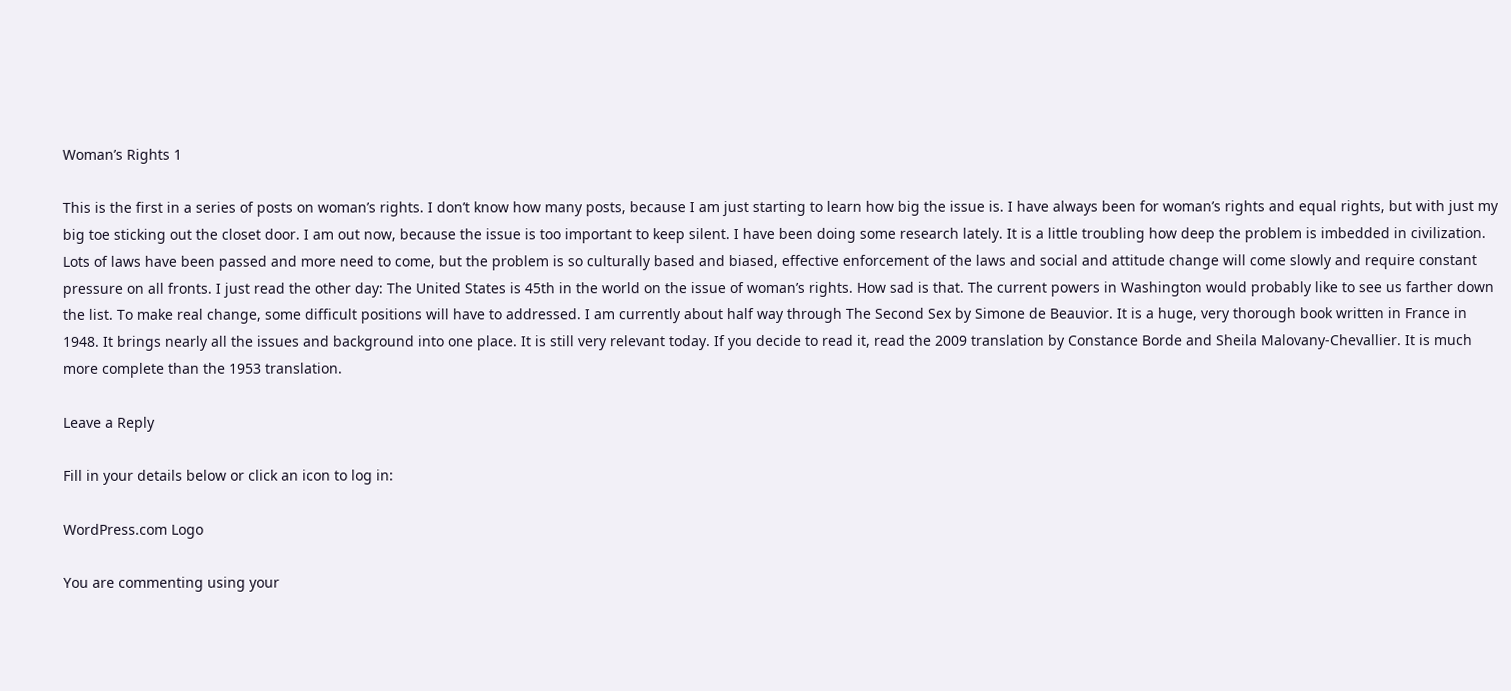Woman’s Rights 1

This is the first in a series of posts on woman’s rights. I don’t know how many posts, because I am just starting to learn how big the issue is. I have always been for woman’s rights and equal rights, but with just my big toe sticking out the closet door. I am out now, because the issue is too important to keep silent. I have been doing some research lately. It is a little troubling how deep the problem is imbedded in civilization. Lots of laws have been passed and more need to come, but the problem is so culturally based and biased, effective enforcement of the laws and social and attitude change will come slowly and require constant pressure on all fronts. I just read the other day: The United States is 45th in the world on the issue of woman’s rights. How sad is that. The current powers in Washington would probably like to see us farther down the list. To make real change, some difficult positions will have to addressed. I am currently about half way through The Second Sex by Simone de Beauvior. It is a huge, very thorough book written in France in 1948. It brings nearly all the issues and background into one place. It is still very relevant today. If you decide to read it, read the 2009 translation by Constance Borde and Sheila Malovany-Chevallier. It is much more complete than the 1953 translation.

Leave a Reply

Fill in your details below or click an icon to log in:

WordPress.com Logo

You are commenting using your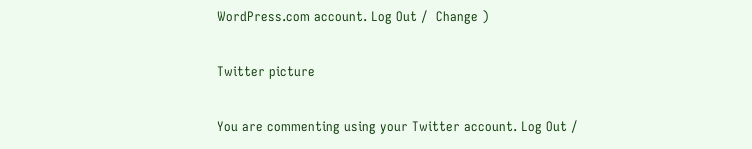WordPress.com account. Log Out /  Change )

Twitter picture

You are commenting using your Twitter account. Log Out /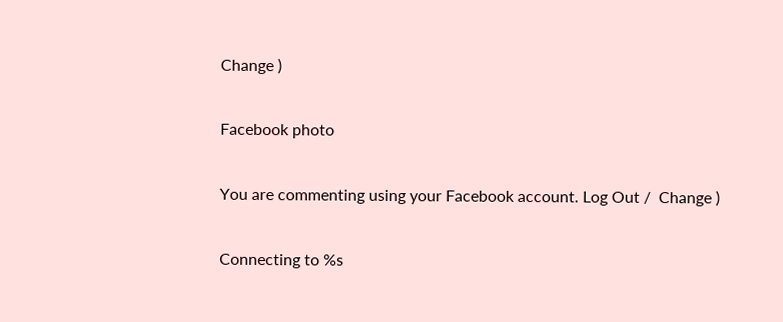Change )

Facebook photo

You are commenting using your Facebook account. Log Out /  Change )

Connecting to %s